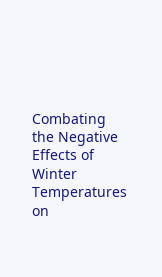Combating the Negative Effects of Winter Temperatures on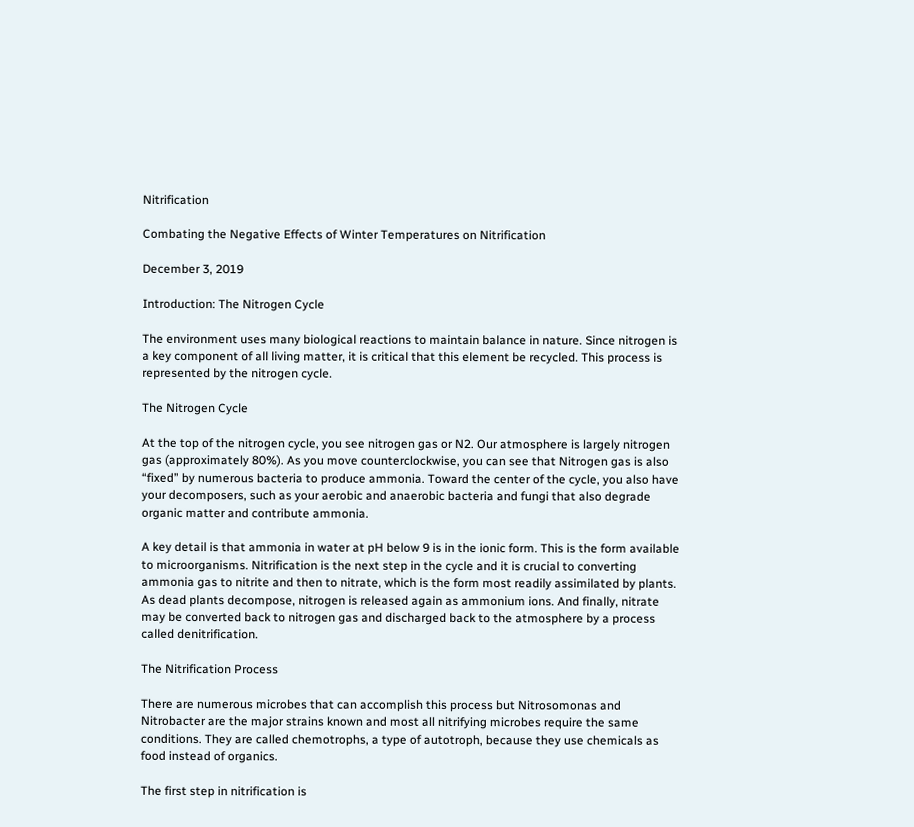Nitrification

Combating the Negative Effects of Winter Temperatures on Nitrification

December 3, 2019

Introduction: The Nitrogen Cycle

The environment uses many biological reactions to maintain balance in nature. Since nitrogen is a key component of all living matter, it is critical that this element be recycled. This process is represented by the nitrogen cycle.

The Nitrogen Cycle

At the top of the nitrogen cycle, you see nitrogen gas or N2. Our atmosphere is largely nitrogen gas (approximately 80%). As you move counterclockwise, you can see that Nitrogen gas is also “fixed” by numerous bacteria to produce ammonia. Toward the center of the cycle, you also have your decomposers, such as your aerobic and anaerobic bacteria and fungi that also degrade organic matter and contribute ammonia.

A key detail is that ammonia in water at pH below 9 is in the ionic form. This is the form available to microorganisms. Nitrification is the next step in the cycle and it is crucial to converting ammonia gas to nitrite and then to nitrate, which is the form most readily assimilated by plants. As dead plants decompose, nitrogen is released again as ammonium ions. And finally, nitrate may be converted back to nitrogen gas and discharged back to the atmosphere by a process called denitrification.

The Nitrification Process

There are numerous microbes that can accomplish this process but Nitrosomonas and Nitrobacter are the major strains known and most all nitrifying microbes require the same conditions. They are called chemotrophs, a type of autotroph, because they use chemicals as food instead of organics.

The first step in nitrification is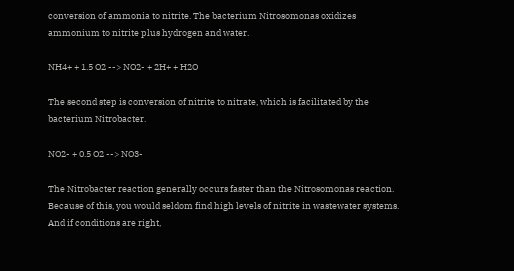conversion of ammonia to nitrite. The bacterium Nitrosomonas oxidizes ammonium to nitrite plus hydrogen and water.

NH4+ + 1.5 O2 --> NO2- + 2H+ + H2O

The second step is conversion of nitrite to nitrate, which is facilitated by the bacterium Nitrobacter.

NO2- + 0.5 O2 --> NO3-

The Nitrobacter reaction generally occurs faster than the Nitrosomonas reaction. Because of this, you would seldom find high levels of nitrite in wastewater systems. And if conditions are right,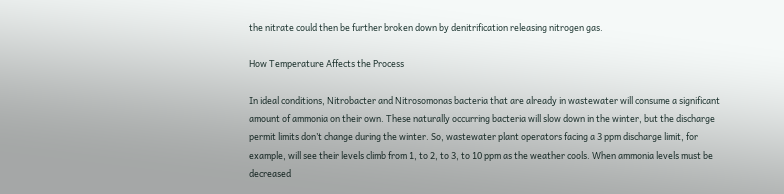the nitrate could then be further broken down by denitrification releasing nitrogen gas.

How Temperature Affects the Process

In ideal conditions, Nitrobacter and Nitrosomonas bacteria that are already in wastewater will consume a significant amount of ammonia on their own. These naturally occurring bacteria will slow down in the winter, but the discharge permit limits don’t change during the winter. So, wastewater plant operators facing a 3 ppm discharge limit, for example, will see their levels climb from 1, to 2, to 3, to 10 ppm as the weather cools. When ammonia levels must be decreased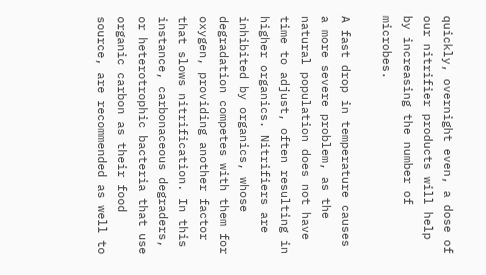quickly, overnight even, a dose of our nitrifier products will help by increasing the number of microbes.

A fast drop in temperature causes a more severe problem, as the natural population does not have time to adjust, often resulting in higher organics. Nitrifiers are inhibited by organics, whose degradation competes with them for oxygen, providing another factor that slows nitrification. In this instance, carbonaceous degraders, or heterotrophic bacteria that use organic carbon as their food source, are recommended as well to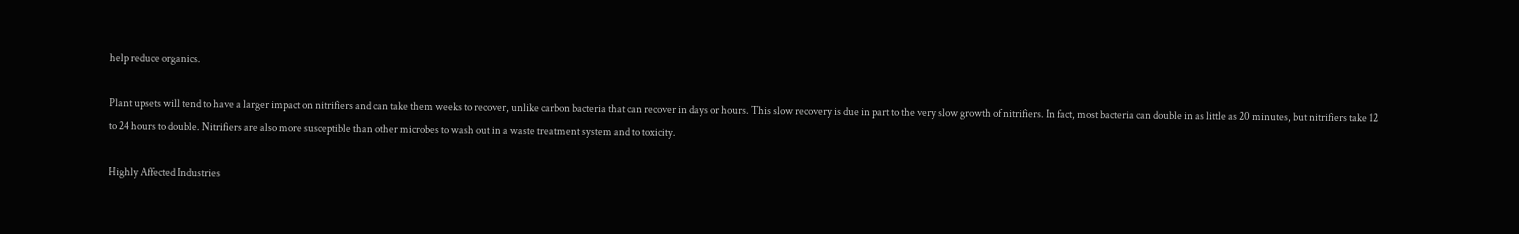help reduce organics.

Plant upsets will tend to have a larger impact on nitrifiers and can take them weeks to recover, unlike carbon bacteria that can recover in days or hours. This slow recovery is due in part to the very slow growth of nitrifiers. In fact, most bacteria can double in as little as 20 minutes, but nitrifiers take 12 to 24 hours to double. Nitrifiers are also more susceptible than other microbes to wash out in a waste treatment system and to toxicity.

Highly Affected Industries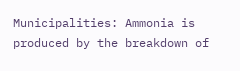Municipalities: Ammonia is produced by the breakdown of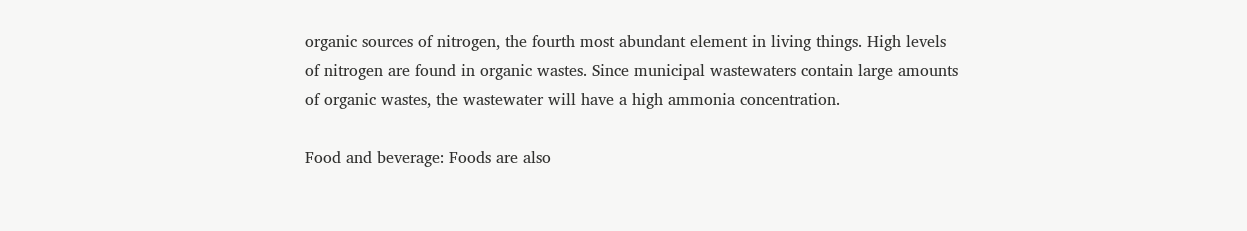organic sources of nitrogen, the fourth most abundant element in living things. High levels of nitrogen are found in organic wastes. Since municipal wastewaters contain large amounts of organic wastes, the wastewater will have a high ammonia concentration.

Food and beverage: Foods are also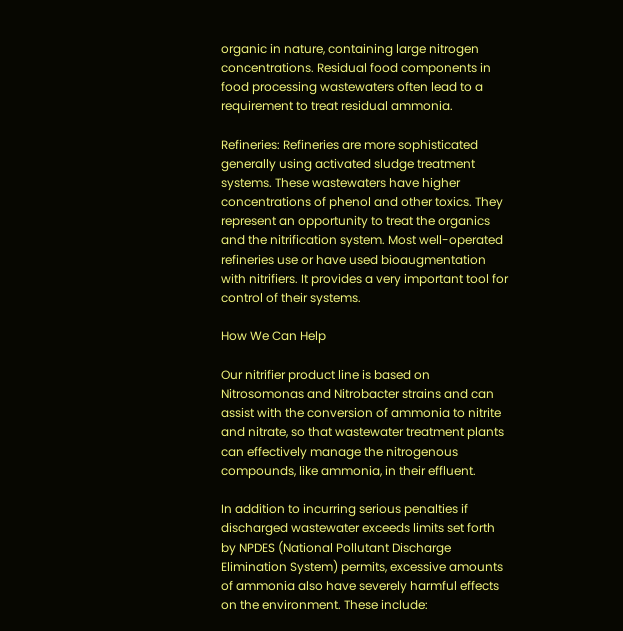organic in nature, containing large nitrogen concentrations. Residual food components in food processing wastewaters often lead to a requirement to treat residual ammonia.

Refineries: Refineries are more sophisticated generally using activated sludge treatment systems. These wastewaters have higher concentrations of phenol and other toxics. They represent an opportunity to treat the organics and the nitrification system. Most well-operated refineries use or have used bioaugmentation with nitrifiers. It provides a very important tool for control of their systems.

How We Can Help

Our nitrifier product line is based on Nitrosomonas and Nitrobacter strains and can assist with the conversion of ammonia to nitrite and nitrate, so that wastewater treatment plants can effectively manage the nitrogenous compounds, like ammonia, in their effluent.

In addition to incurring serious penalties if discharged wastewater exceeds limits set forth by NPDES (National Pollutant Discharge Elimination System) permits, excessive amounts of ammonia also have severely harmful effects on the environment. These include: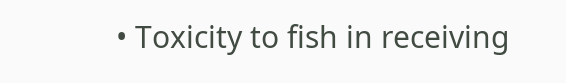• Toxicity to fish in receiving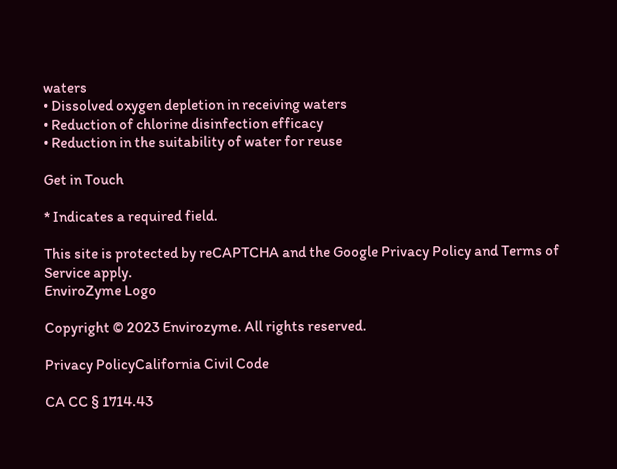waters
• Dissolved oxygen depletion in receiving waters
• Reduction of chlorine disinfection efficacy
• Reduction in the suitability of water for reuse

Get in Touch

* Indicates a required field.

This site is protected by reCAPTCHA and the Google Privacy Policy and Terms of Service apply.
EnviroZyme Logo

Copyright © 2023 Envirozyme. All rights reserved.

Privacy PolicyCalifornia Civil Code

CA CC § 1714.43